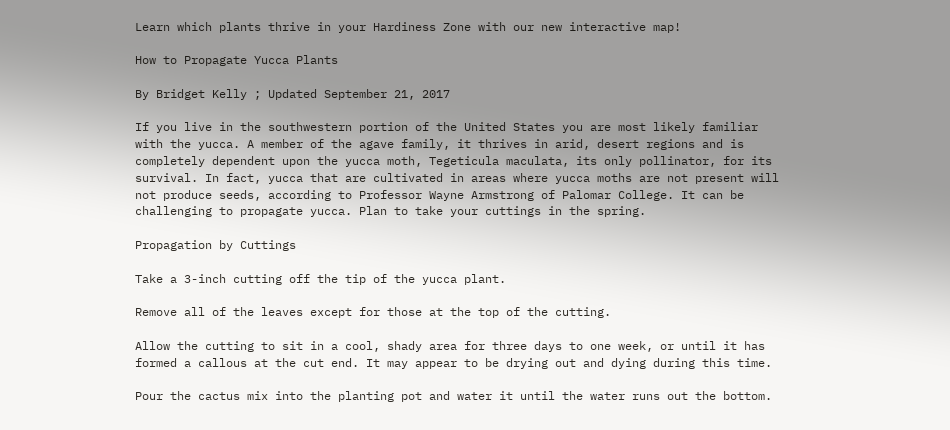Learn which plants thrive in your Hardiness Zone with our new interactive map!

How to Propagate Yucca Plants

By Bridget Kelly ; Updated September 21, 2017

If you live in the southwestern portion of the United States you are most likely familiar with the yucca. A member of the agave family, it thrives in arid, desert regions and is completely dependent upon the yucca moth, Tegeticula maculata, its only pollinator, for its survival. In fact, yucca that are cultivated in areas where yucca moths are not present will not produce seeds, according to Professor Wayne Armstrong of Palomar College. It can be challenging to propagate yucca. Plan to take your cuttings in the spring.

Propagation by Cuttings

Take a 3-inch cutting off the tip of the yucca plant.

Remove all of the leaves except for those at the top of the cutting.

Allow the cutting to sit in a cool, shady area for three days to one week, or until it has formed a callous at the cut end. It may appear to be drying out and dying during this time.

Pour the cactus mix into the planting pot and water it until the water runs out the bottom.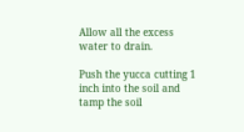Allow all the excess water to drain.

Push the yucca cutting 1 inch into the soil and tamp the soil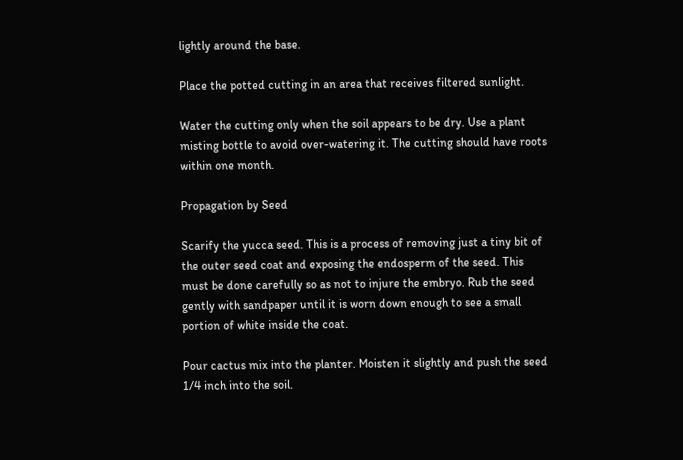lightly around the base.

Place the potted cutting in an area that receives filtered sunlight.

Water the cutting only when the soil appears to be dry. Use a plant misting bottle to avoid over-watering it. The cutting should have roots within one month.

Propagation by Seed

Scarify the yucca seed. This is a process of removing just a tiny bit of the outer seed coat and exposing the endosperm of the seed. This must be done carefully so as not to injure the embryo. Rub the seed gently with sandpaper until it is worn down enough to see a small portion of white inside the coat.

Pour cactus mix into the planter. Moisten it slightly and push the seed 1/4 inch into the soil.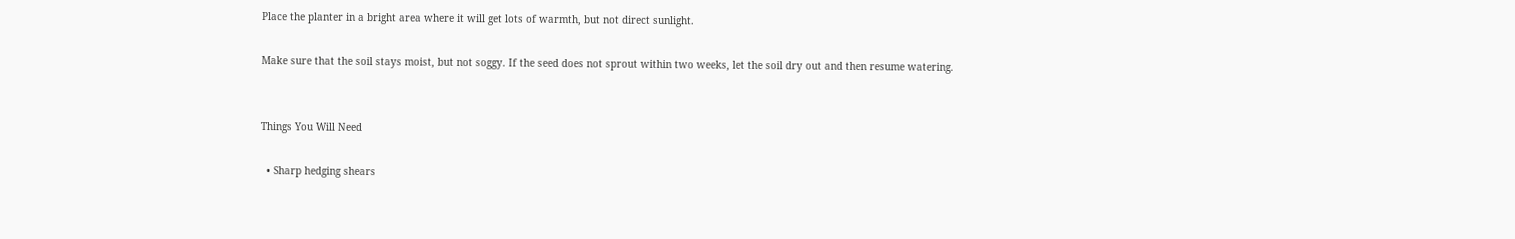Place the planter in a bright area where it will get lots of warmth, but not direct sunlight.

Make sure that the soil stays moist, but not soggy. If the seed does not sprout within two weeks, let the soil dry out and then resume watering.


Things You Will Need

  • Sharp hedging shears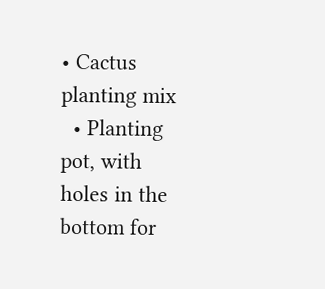• Cactus planting mix
  • Planting pot, with holes in the bottom for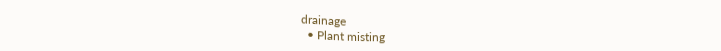drainage
  • Plant misting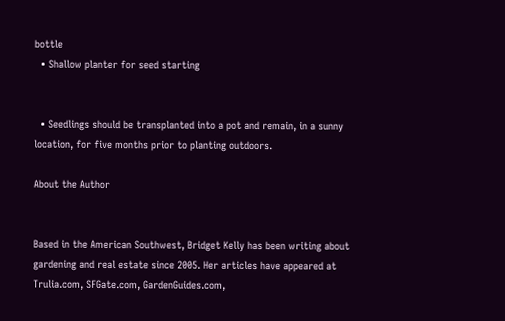bottle
  • Shallow planter for seed starting


  • Seedlings should be transplanted into a pot and remain, in a sunny location, for five months prior to planting outdoors.

About the Author


Based in the American Southwest, Bridget Kelly has been writing about gardening and real estate since 2005. Her articles have appeared at Trulia.com, SFGate.com, GardenGuides.com,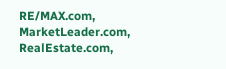RE/MAX.com, MarketLeader.com, RealEstate.com,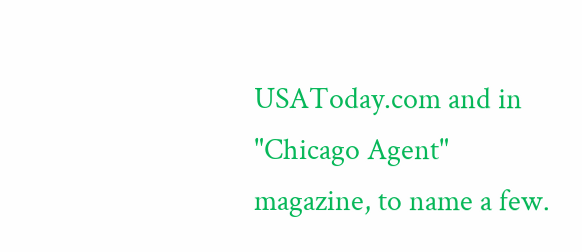USAToday.com and in "Chicago Agent" magazine, to name a few.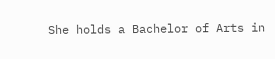She holds a Bachelor of Arts in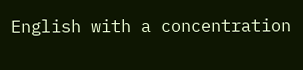English with a concentration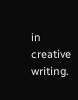in creative writing.